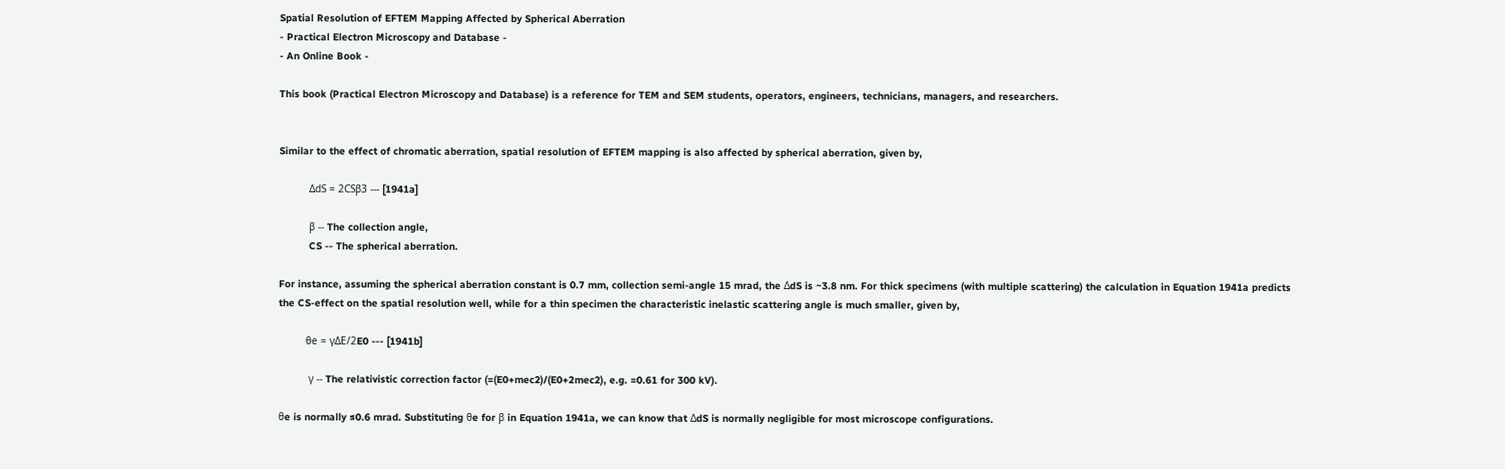Spatial Resolution of EFTEM Mapping Affected by Spherical Aberration
- Practical Electron Microscopy and Database -
- An Online Book -

This book (Practical Electron Microscopy and Database) is a reference for TEM and SEM students, operators, engineers, technicians, managers, and researchers.


Similar to the effect of chromatic aberration, spatial resolution of EFTEM mapping is also affected by spherical aberration, given by,

          ΔdS = 2CSβ3 --- [1941a]

          β -- The collection angle,
          CS -- The spherical aberration.

For instance, assuming the spherical aberration constant is 0.7 mm, collection semi-angle 15 mrad, the ΔdS is ~3.8 nm. For thick specimens (with multiple scattering) the calculation in Equation 1941a predicts the CS-effect on the spatial resolution well, while for a thin specimen the characteristic inelastic scattering angle is much smaller, given by,

         θe = γΔE/2E0 --- [1941b]

          γ -- The relativistic correction factor (=(E0+mec2)/(E0+2mec2), e.g. =0.61 for 300 kV).

θe is normally ≤0.6 mrad. Substituting θe for β in Equation 1941a, we can know that ΔdS is normally negligible for most microscope configurations.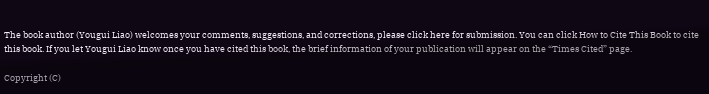The book author (Yougui Liao) welcomes your comments, suggestions, and corrections, please click here for submission. You can click How to Cite This Book to cite this book. If you let Yougui Liao know once you have cited this book, the brief information of your publication will appear on the “Times Cited” page.

Copyright (C)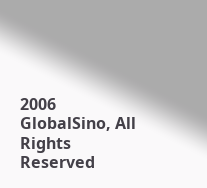2006 GlobalSino, All Rights Reserved